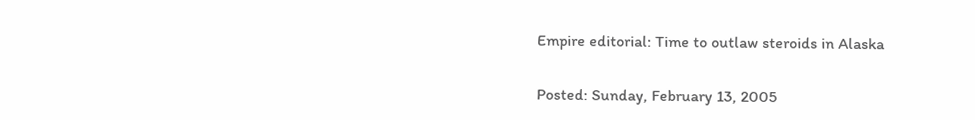Empire editorial: Time to outlaw steroids in Alaska

Posted: Sunday, February 13, 2005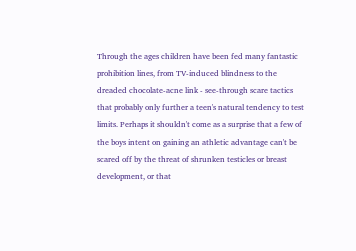Through the ages children have been fed many fantastic prohibition lines, from TV-induced blindness to the dreaded chocolate-acne link - see-through scare tactics that probably only further a teen's natural tendency to test limits. Perhaps it shouldn't come as a surprise that a few of the boys intent on gaining an athletic advantage can't be scared off by the threat of shrunken testicles or breast development, or that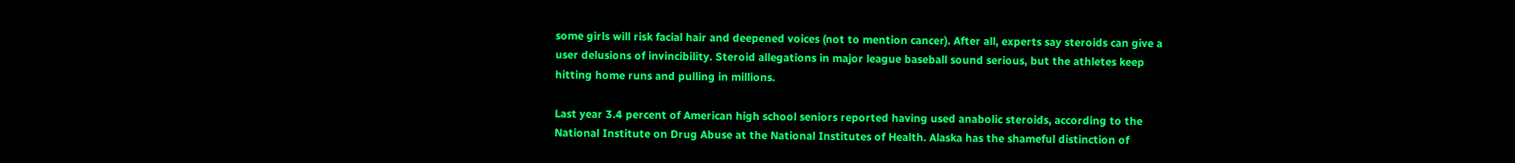some girls will risk facial hair and deepened voices (not to mention cancer). After all, experts say steroids can give a user delusions of invincibility. Steroid allegations in major league baseball sound serious, but the athletes keep hitting home runs and pulling in millions.

Last year 3.4 percent of American high school seniors reported having used anabolic steroids, according to the National Institute on Drug Abuse at the National Institutes of Health. Alaska has the shameful distinction of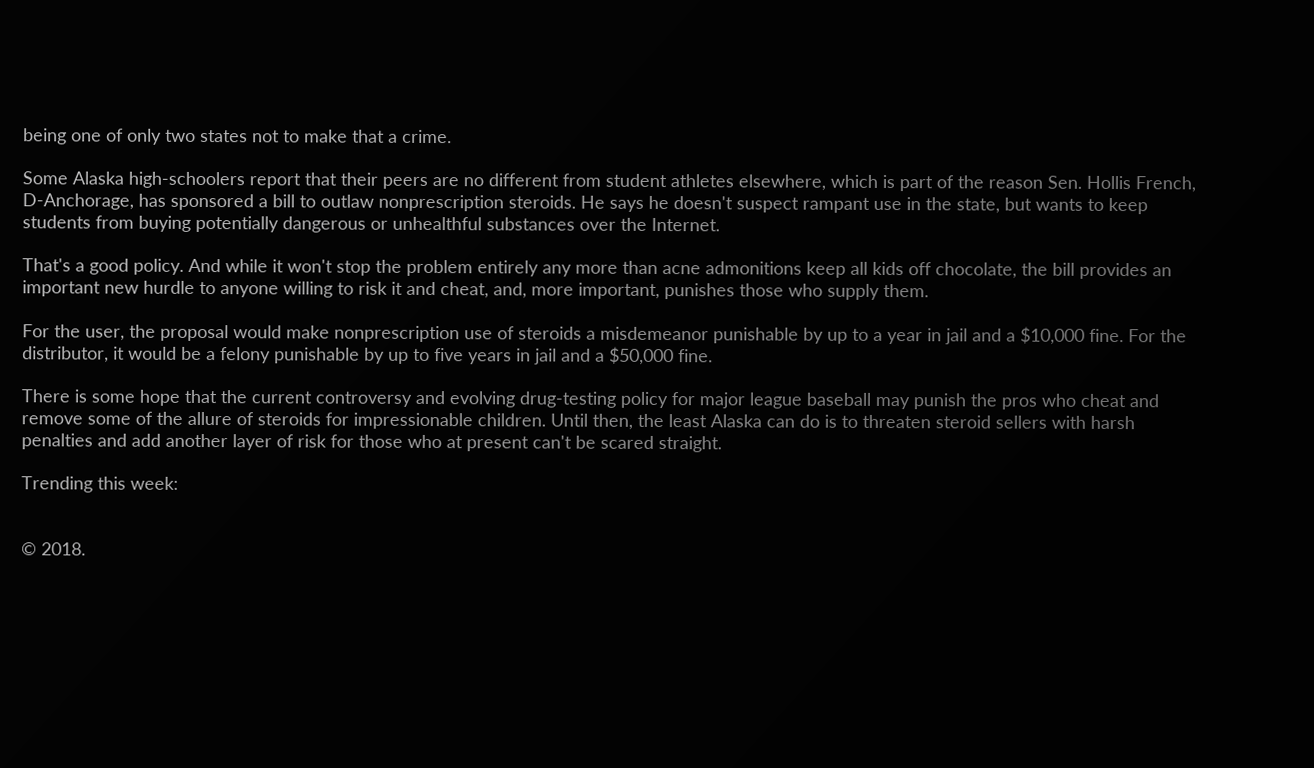being one of only two states not to make that a crime.

Some Alaska high-schoolers report that their peers are no different from student athletes elsewhere, which is part of the reason Sen. Hollis French, D-Anchorage, has sponsored a bill to outlaw nonprescription steroids. He says he doesn't suspect rampant use in the state, but wants to keep students from buying potentially dangerous or unhealthful substances over the Internet.

That's a good policy. And while it won't stop the problem entirely any more than acne admonitions keep all kids off chocolate, the bill provides an important new hurdle to anyone willing to risk it and cheat, and, more important, punishes those who supply them.

For the user, the proposal would make nonprescription use of steroids a misdemeanor punishable by up to a year in jail and a $10,000 fine. For the distributor, it would be a felony punishable by up to five years in jail and a $50,000 fine.

There is some hope that the current controversy and evolving drug-testing policy for major league baseball may punish the pros who cheat and remove some of the allure of steroids for impressionable children. Until then, the least Alaska can do is to threaten steroid sellers with harsh penalties and add another layer of risk for those who at present can't be scared straight.

Trending this week:


© 2018.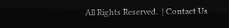All Rights Reserved.  | Contact Us